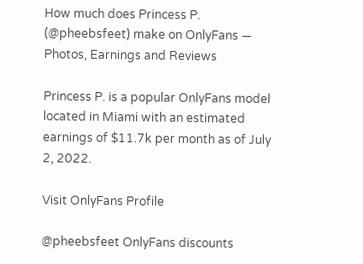How much does Princess P. (@pheebsfeet) make on OnlyFans — Photos, Earnings and Reviews

Princess P. is a popular OnlyFans model located in Miami with an estimated earnings of $11.7k per month as of July 2, 2022.

Visit OnlyFans Profile

@pheebsfeet OnlyFans discounts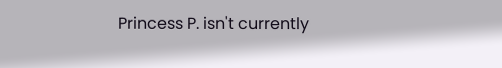Princess P. isn't currently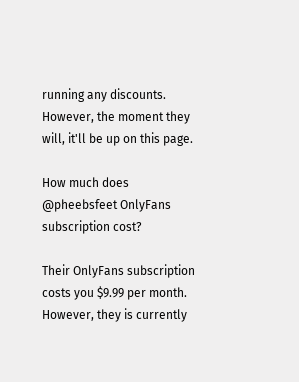running any discounts. However, the moment they will, it'll be up on this page.

How much does @pheebsfeet OnlyFans subscription cost?

Their OnlyFans subscription costs you $9.99 per month. However, they is currently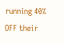running 40% OFF their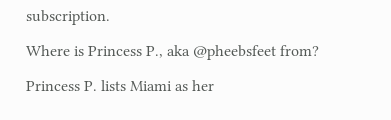subscription.

Where is Princess P., aka @pheebsfeet from?

Princess P. lists Miami as her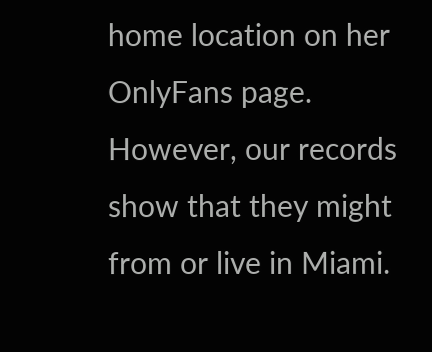home location on her OnlyFans page. However, our records show that they might from or live in Miami.